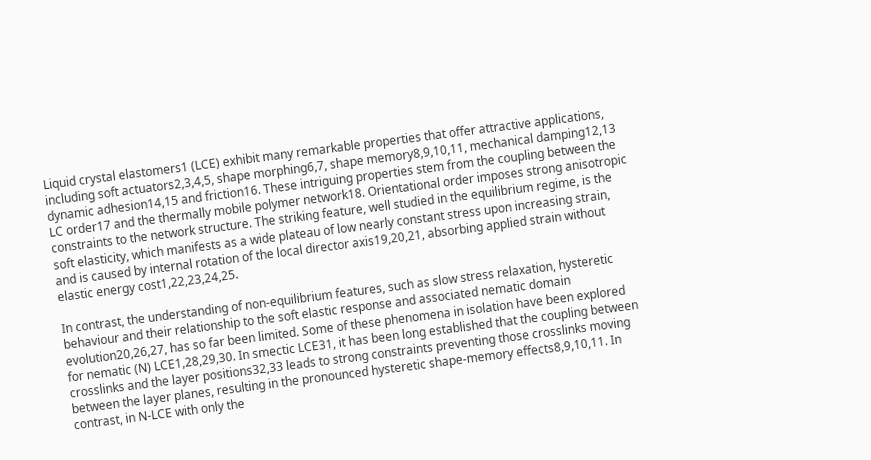Liquid crystal elastomers1 (LCE) exhibit many remarkable properties that offer attractive applications, including soft actuators2,3,4,5, shape morphing6,7, shape memory8,9,10,11, mechanical damping12,13 dynamic adhesion14,15 and friction16. These intriguing properties stem from the coupling between the LC order17 and the thermally mobile polymer network18. Orientational order imposes strong anisotropic constraints to the network structure. The striking feature, well studied in the equilibrium regime, is the soft elasticity, which manifests as a wide plateau of low nearly constant stress upon increasing strain, and is caused by internal rotation of the local director axis19,20,21, absorbing applied strain without elastic energy cost1,22,23,24,25.

In contrast, the understanding of non-equilibrium features, such as slow stress relaxation, hysteretic behaviour and their relationship to the soft elastic response and associated nematic domain evolution20,26,27, has so far been limited. Some of these phenomena in isolation have been explored for nematic (N) LCE1,28,29,30. In smectic LCE31, it has been long established that the coupling between crosslinks and the layer positions32,33 leads to strong constraints preventing those crosslinks moving between the layer planes, resulting in the pronounced hysteretic shape-memory effects8,9,10,11. In contrast, in N-LCE with only the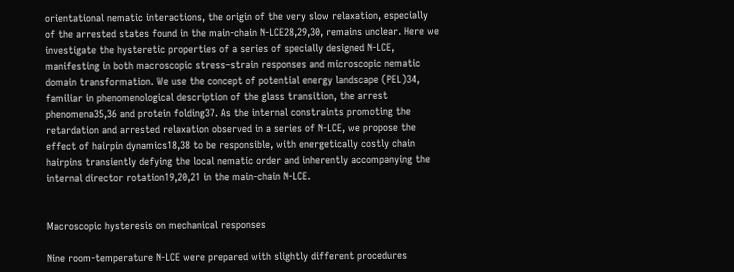orientational nematic interactions, the origin of the very slow relaxation, especially of the arrested states found in the main-chain N-LCE28,29,30, remains unclear. Here we investigate the hysteretic properties of a series of specially designed N-LCE, manifesting in both macroscopic stress–strain responses and microscopic nematic domain transformation. We use the concept of potential energy landscape (PEL)34, familiar in phenomenological description of the glass transition, the arrest phenomena35,36 and protein folding37. As the internal constraints promoting the retardation and arrested relaxation observed in a series of N-LCE, we propose the effect of hairpin dynamics18,38 to be responsible, with energetically costly chain hairpins transiently defying the local nematic order and inherently accompanying the internal director rotation19,20,21 in the main-chain N-LCE.


Macroscopic hysteresis on mechanical responses

Nine room-temperature N-LCE were prepared with slightly different procedures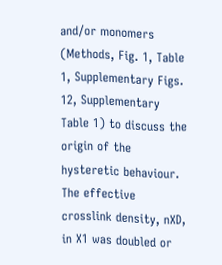and/or monomers (Methods, Fig. 1, Table 1, Supplementary Figs. 12, Supplementary Table 1) to discuss the origin of the hysteretic behaviour. The effective crosslink density, nXD, in X1 was doubled or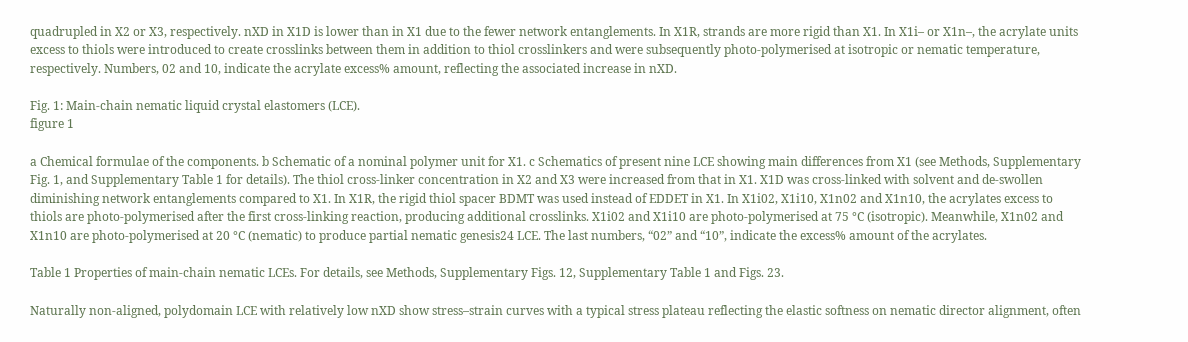quadrupled in X2 or X3, respectively. nXD in X1D is lower than in X1 due to the fewer network entanglements. In X1R, strands are more rigid than X1. In X1i– or X1n–, the acrylate units excess to thiols were introduced to create crosslinks between them in addition to thiol crosslinkers and were subsequently photo-polymerised at isotropic or nematic temperature, respectively. Numbers, 02 and 10, indicate the acrylate excess% amount, reflecting the associated increase in nXD.

Fig. 1: Main-chain nematic liquid crystal elastomers (LCE).
figure 1

a Chemical formulae of the components. b Schematic of a nominal polymer unit for X1. c Schematics of present nine LCE showing main differences from X1 (see Methods, Supplementary Fig. 1, and Supplementary Table 1 for details). The thiol cross-linker concentration in X2 and X3 were increased from that in X1. X1D was cross-linked with solvent and de-swollen diminishing network entanglements compared to X1. In X1R, the rigid thiol spacer BDMT was used instead of EDDET in X1. In X1i02, X1i10, X1n02 and X1n10, the acrylates excess to thiols are photo-polymerised after the first cross-linking reaction, producing additional crosslinks. X1i02 and X1i10 are photo-polymerised at 75 °C (isotropic). Meanwhile, X1n02 and X1n10 are photo-polymerised at 20 °C (nematic) to produce partial nematic genesis24 LCE. The last numbers, “02” and “10”, indicate the excess% amount of the acrylates.

Table 1 Properties of main-chain nematic LCEs. For details, see Methods, Supplementary Figs. 12, Supplementary Table 1 and Figs. 23.

Naturally non-aligned, polydomain LCE with relatively low nXD show stress–strain curves with a typical stress plateau reflecting the elastic softness on nematic director alignment, often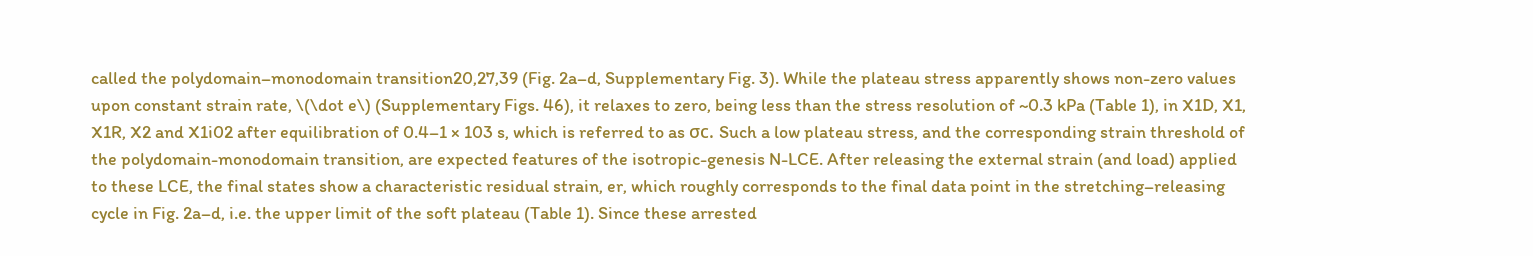called the polydomain–monodomain transition20,27,39 (Fig. 2a–d, Supplementary Fig. 3). While the plateau stress apparently shows non-zero values upon constant strain rate, \(\dot e\) (Supplementary Figs. 46), it relaxes to zero, being less than the stress resolution of ~0.3 kPa (Table 1), in X1D, X1, X1R, X2 and X1i02 after equilibration of 0.4–1 × 103 s, which is referred to as σc. Such a low plateau stress, and the corresponding strain threshold of the polydomain-monodomain transition, are expected features of the isotropic-genesis N-LCE. After releasing the external strain (and load) applied to these LCE, the final states show a characteristic residual strain, er, which roughly corresponds to the final data point in the stretching–releasing cycle in Fig. 2a–d, i.e. the upper limit of the soft plateau (Table 1). Since these arrested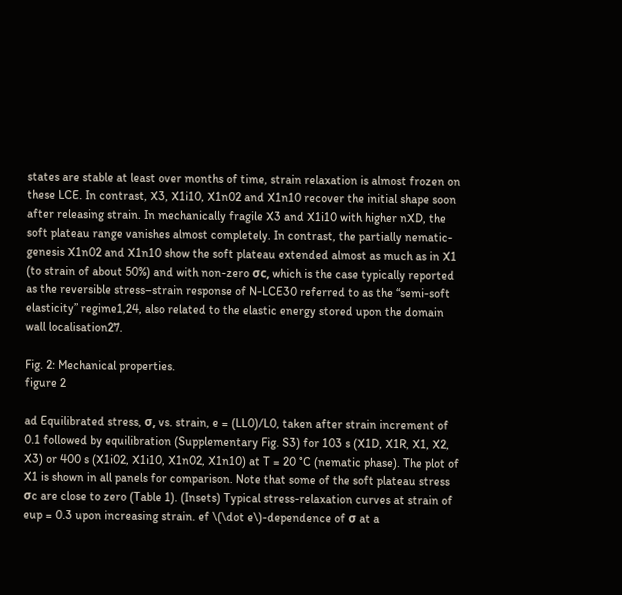states are stable at least over months of time, strain relaxation is almost frozen on these LCE. In contrast, X3, X1i10, X1n02 and X1n10 recover the initial shape soon after releasing strain. In mechanically fragile X3 and X1i10 with higher nXD, the soft plateau range vanishes almost completely. In contrast, the partially nematic-genesis X1n02 and X1n10 show the soft plateau extended almost as much as in X1 (to strain of about 50%) and with non-zero σc, which is the case typically reported as the reversible stress–strain response of N-LCE30 referred to as the “semi-soft elasticity” regime1,24, also related to the elastic energy stored upon the domain wall localisation27.

Fig. 2: Mechanical properties.
figure 2

ad Equilibrated stress, σ, vs. strain, e = (LL0)/L0, taken after strain increment of 0.1 followed by equilibration (Supplementary Fig. S3) for 103 s (X1D, X1R, X1, X2, X3) or 400 s (X1i02, X1i10, X1n02, X1n10) at T = 20 °C (nematic phase). The plot of X1 is shown in all panels for comparison. Note that some of the soft plateau stress σc are close to zero (Table 1). (Insets) Typical stress-relaxation curves at strain of eup = 0.3 upon increasing strain. ef \(\dot e\)-dependence of σ at a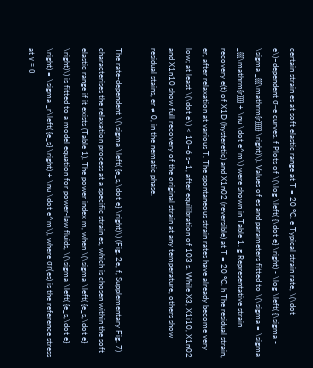certain strain es at soft elastic range at T = 20 °C. e Typical strain rate, \(\dot e\)–dependent σ–e curves. f Plots of \(\log \left( {\dot e} \right) - \log \left( {\sigma - \sigma _{{{\mathrm{r}}}}} \right)\). Values of es and parameters fitted to \(\sigma = \sigma _{{{\mathrm{r}}}} + \nu \dot e^m\) were shown in Table 1. g Representative strain recovery e(t) of X1D (hysteretic) and X1n02 (reversible) at T = 20 °C. h The residual strain, er, after relaxation at various T. The spontaneous strain rates have already become very low; at least \(\dot e\) < 10−6 s−1, after equilibration of 103 s. While X3, X1i10, X1n02 and X1n10 show full recovery of the original strain at any temperature, others show residual stains, er ≠ 0, in the nematic phase.

The rate-dependent \(\sigma \left( {e_s,\dot e} \right)\) (Fig. 2e, f, Supplementary Fig. 7) characterises the relaxation process at a specific strain es, which is chosen within the soft elastic range if it exists (Table 1). The power index m, when \(\sigma \left( {e_s,\dot e} \right)\) is fitted to a model equation for power-law fluids, \(\sigma \left( {e_s,\dot e} \right) = \sigma _r\left( {e_s} \right) + \nu \dot e^m\), where σr(es) is the reference stress at ν = 0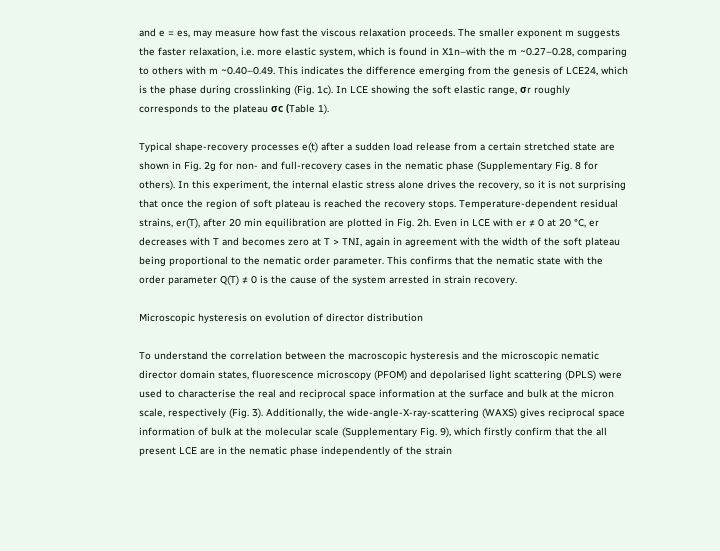and e = es, may measure how fast the viscous relaxation proceeds. The smaller exponent m suggests the faster relaxation, i.e. more elastic system, which is found in X1n–with the m ~0.27–0.28, comparing to others with m ~0.40–0.49. This indicates the difference emerging from the genesis of LCE24, which is the phase during crosslinking (Fig. 1c). In LCE showing the soft elastic range, σr roughly corresponds to the plateau σc (Table 1).

Typical shape-recovery processes e(t) after a sudden load release from a certain stretched state are shown in Fig. 2g for non- and full-recovery cases in the nematic phase (Supplementary Fig. 8 for others). In this experiment, the internal elastic stress alone drives the recovery, so it is not surprising that once the region of soft plateau is reached the recovery stops. Temperature-dependent residual strains, er(T), after 20 min equilibration are plotted in Fig. 2h. Even in LCE with er ≠ 0 at 20 °C, er decreases with T and becomes zero at T > TNI, again in agreement with the width of the soft plateau being proportional to the nematic order parameter. This confirms that the nematic state with the order parameter Q(T) ≠ 0 is the cause of the system arrested in strain recovery.

Microscopic hysteresis on evolution of director distribution

To understand the correlation between the macroscopic hysteresis and the microscopic nematic director domain states, fluorescence microscopy (PFOM) and depolarised light scattering (DPLS) were used to characterise the real and reciprocal space information at the surface and bulk at the micron scale, respectively (Fig. 3). Additionally, the wide-angle-X-ray-scattering (WAXS) gives reciprocal space information of bulk at the molecular scale (Supplementary Fig. 9), which firstly confirm that the all present LCE are in the nematic phase independently of the strain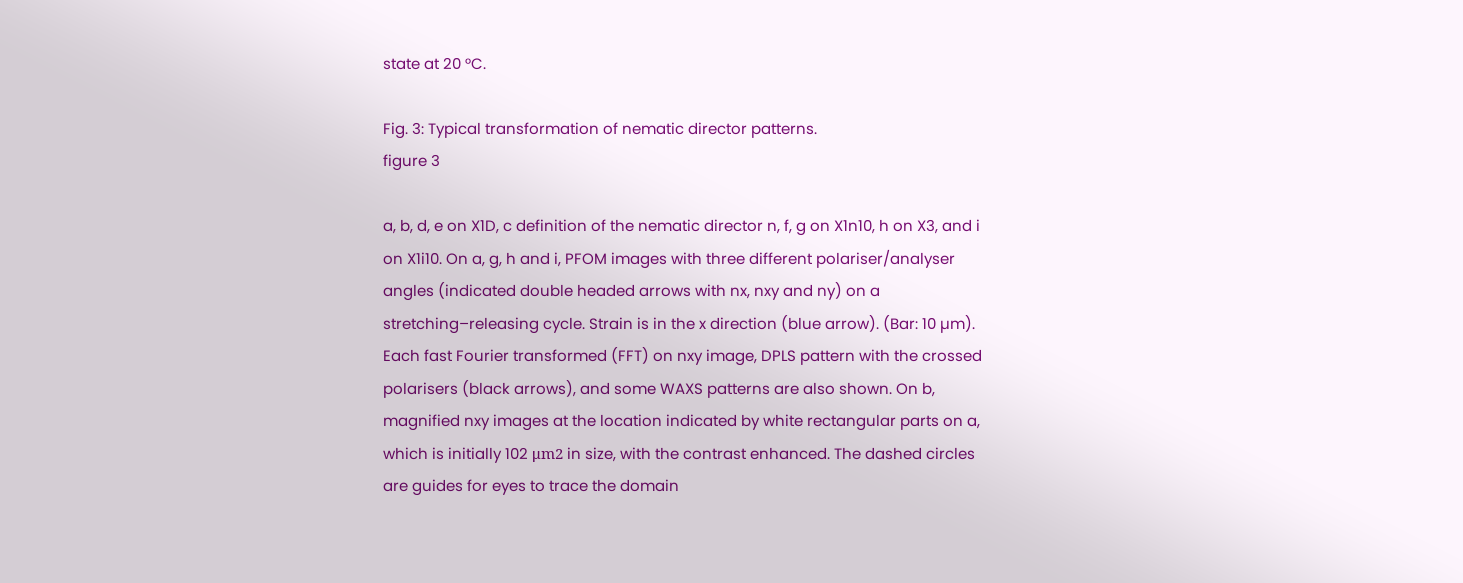state at 20 °C.

Fig. 3: Typical transformation of nematic director patterns.
figure 3

a, b, d, e on X1D, c definition of the nematic director n, f, g on X1n10, h on X3, and i on X1i10. On a, g, h and i, PFOM images with three different polariser/analyser angles (indicated double headed arrows with nx, nxy and ny) on a stretching–releasing cycle. Strain is in the x direction (blue arrow). (Bar: 10 µm). Each fast Fourier transformed (FFT) on nxy image, DPLS pattern with the crossed polarisers (black arrows), and some WAXS patterns are also shown. On b, magnified nxy images at the location indicated by white rectangular parts on a, which is initially 102 μm2 in size, with the contrast enhanced. The dashed circles are guides for eyes to trace the domain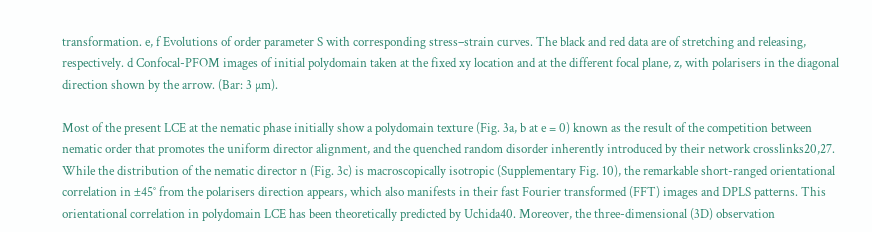transformation. e, f Evolutions of order parameter S with corresponding stress–strain curves. The black and red data are of stretching and releasing, respectively. d Confocal-PFOM images of initial polydomain taken at the fixed xy location and at the different focal plane, z, with polarisers in the diagonal direction shown by the arrow. (Bar: 3 µm).

Most of the present LCE at the nematic phase initially show a polydomain texture (Fig. 3a, b at e = 0) known as the result of the competition between nematic order that promotes the uniform director alignment, and the quenched random disorder inherently introduced by their network crosslinks20,27. While the distribution of the nematic director n (Fig. 3c) is macroscopically isotropic (Supplementary Fig. 10), the remarkable short-ranged orientational correlation in ±45° from the polarisers direction appears, which also manifests in their fast Fourier transformed (FFT) images and DPLS patterns. This orientational correlation in polydomain LCE has been theoretically predicted by Uchida40. Moreover, the three-dimensional (3D) observation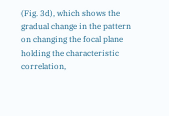(Fig. 3d), which shows the gradual change in the pattern on changing the focal plane holding the characteristic correlation,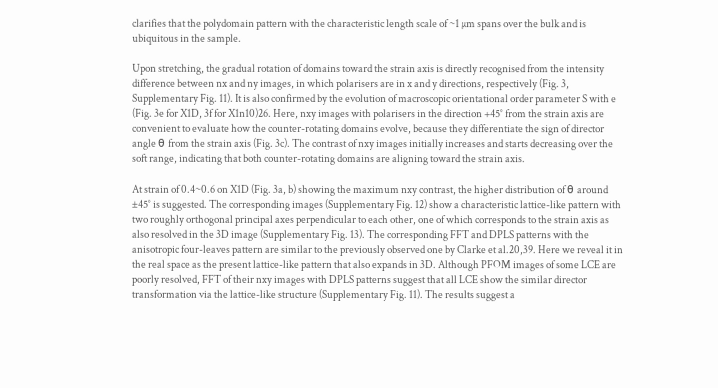clarifies that the polydomain pattern with the characteristic length scale of ~1 µm spans over the bulk and is ubiquitous in the sample.

Upon stretching, the gradual rotation of domains toward the strain axis is directly recognised from the intensity difference between nx and ny images, in which polarisers are in x and y directions, respectively (Fig. 3, Supplementary Fig. 11). It is also confirmed by the evolution of macroscopic orientational order parameter S with e (Fig. 3e for X1D, 3f for X1n10)26. Here, nxy images with polarisers in the direction +45° from the strain axis are convenient to evaluate how the counter-rotating domains evolve, because they differentiate the sign of director angle θ from the strain axis (Fig. 3c). The contrast of nxy images initially increases and starts decreasing over the soft range, indicating that both counter-rotating domains are aligning toward the strain axis.

At strain of 0.4~0.6 on X1D (Fig. 3a, b) showing the maximum nxy contrast, the higher distribution of θ around ±45° is suggested. The corresponding images (Supplementary Fig. 12) show a characteristic lattice-like pattern with two roughly orthogonal principal axes perpendicular to each other, one of which corresponds to the strain axis as also resolved in the 3D image (Supplementary Fig. 13). The corresponding FFT and DPLS patterns with the anisotropic four-leaves pattern are similar to the previously observed one by Clarke et al.20,39. Here we reveal it in the real space as the present lattice-like pattern that also expands in 3D. Although PFOM images of some LCE are poorly resolved, FFT of their nxy images with DPLS patterns suggest that all LCE show the similar director transformation via the lattice-like structure (Supplementary Fig. 11). The results suggest a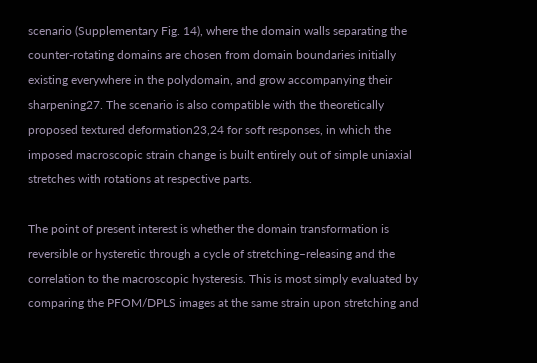scenario (Supplementary Fig. 14), where the domain walls separating the counter-rotating domains are chosen from domain boundaries initially existing everywhere in the polydomain, and grow accompanying their sharpening27. The scenario is also compatible with the theoretically proposed textured deformation23,24 for soft responses, in which the imposed macroscopic strain change is built entirely out of simple uniaxial stretches with rotations at respective parts.

The point of present interest is whether the domain transformation is reversible or hysteretic through a cycle of stretching–releasing and the correlation to the macroscopic hysteresis. This is most simply evaluated by comparing the PFOM/DPLS images at the same strain upon stretching and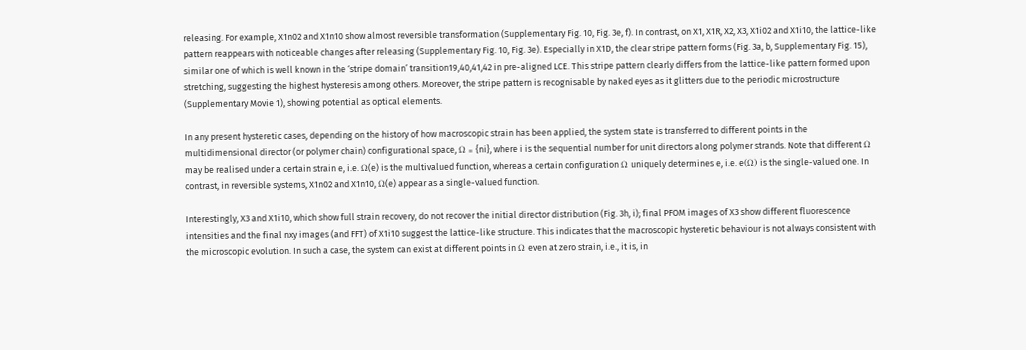releasing. For example, X1n02 and X1n10 show almost reversible transformation (Supplementary Fig. 10, Fig. 3e, f). In contrast, on X1, X1R, X2, X3, X1i02 and X1i10, the lattice-like pattern reappears with noticeable changes after releasing (Supplementary Fig. 10, Fig. 3e). Especially in X1D, the clear stripe pattern forms (Fig. 3a, b, Supplementary Fig. 15), similar one of which is well known in the ‘stripe domain’ transition19,40,41,42 in pre-aligned LCE. This stripe pattern clearly differs from the lattice-like pattern formed upon stretching, suggesting the highest hysteresis among others. Moreover, the stripe pattern is recognisable by naked eyes as it glitters due to the periodic microstructure (Supplementary Movie 1), showing potential as optical elements.

In any present hysteretic cases, depending on the history of how macroscopic strain has been applied, the system state is transferred to different points in the multidimensional director (or polymer chain) configurational space, Ω ≡ {ni}, where i is the sequential number for unit directors along polymer strands. Note that different Ω may be realised under a certain strain e, i.e. Ω(e) is the multivalued function, whereas a certain configuration Ω uniquely determines e, i.e. e(Ω) is the single-valued one. In contrast, in reversible systems, X1n02 and X1n10, Ω(e) appear as a single-valued function.

Interestingly, X3 and X1i10, which show full strain recovery, do not recover the initial director distribution (Fig. 3h, i); final PFOM images of X3 show different fluorescence intensities and the final nxy images (and FFT) of X1i10 suggest the lattice-like structure. This indicates that the macroscopic hysteretic behaviour is not always consistent with the microscopic evolution. In such a case, the system can exist at different points in Ω even at zero strain, i.e., it is, in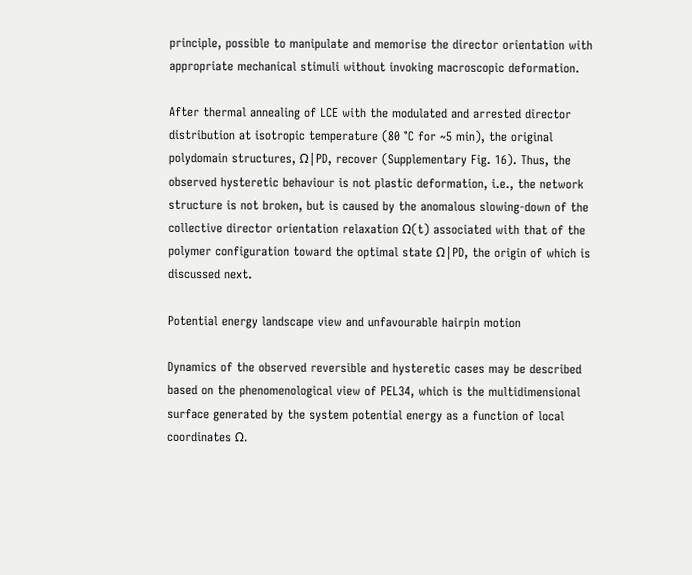principle, possible to manipulate and memorise the director orientation with appropriate mechanical stimuli without invoking macroscopic deformation.

After thermal annealing of LCE with the modulated and arrested director distribution at isotropic temperature (80 °C for ~5 min), the original polydomain structures, Ω|PD, recover (Supplementary Fig. 16). Thus, the observed hysteretic behaviour is not plastic deformation, i.e., the network structure is not broken, but is caused by the anomalous slowing-down of the collective director orientation relaxation Ω(t) associated with that of the polymer configuration toward the optimal state Ω|PD, the origin of which is discussed next.

Potential energy landscape view and unfavourable hairpin motion

Dynamics of the observed reversible and hysteretic cases may be described based on the phenomenological view of PEL34, which is the multidimensional surface generated by the system potential energy as a function of local coordinates Ω.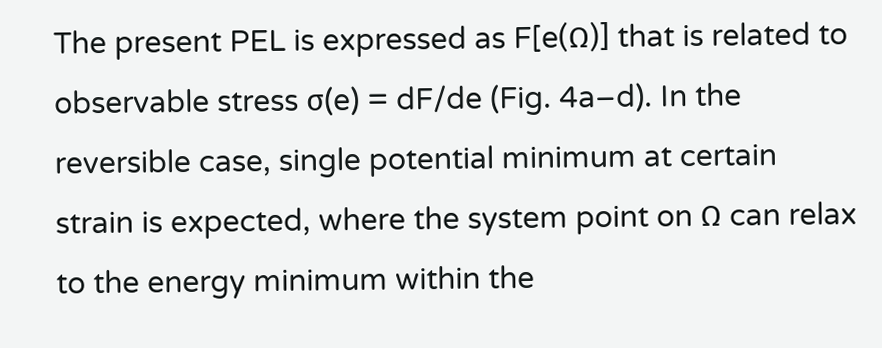The present PEL is expressed as F[e(Ω)] that is related to observable stress σ(e) = dF/de (Fig. 4a–d). In the reversible case, single potential minimum at certain strain is expected, where the system point on Ω can relax to the energy minimum within the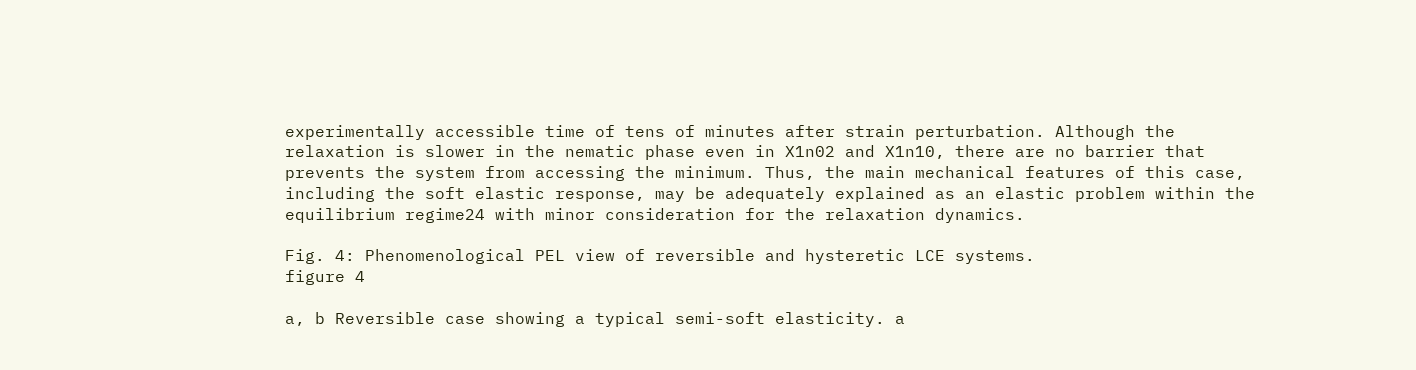experimentally accessible time of tens of minutes after strain perturbation. Although the relaxation is slower in the nematic phase even in X1n02 and X1n10, there are no barrier that prevents the system from accessing the minimum. Thus, the main mechanical features of this case, including the soft elastic response, may be adequately explained as an elastic problem within the equilibrium regime24 with minor consideration for the relaxation dynamics.

Fig. 4: Phenomenological PEL view of reversible and hysteretic LCE systems.
figure 4

a, b Reversible case showing a typical semi-soft elasticity. a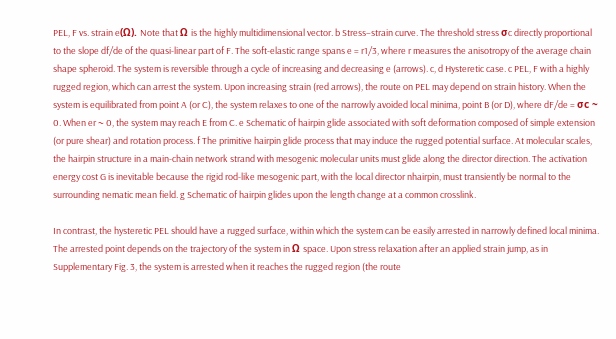PEL, F vs. strain e(Ω). Note that Ω is the highly multidimensional vector. b Stress–strain curve. The threshold stress σc directly proportional to the slope df/de of the quasi-linear part of F. The soft-elastic range spans e = r1/3, where r measures the anisotropy of the average chain shape spheroid. The system is reversible through a cycle of increasing and decreasing e (arrows). c, d Hysteretic case. c PEL, F with a highly rugged region, which can arrest the system. Upon increasing strain (red arrows), the route on PEL may depend on strain history. When the system is equilibrated from point A (or C), the system relaxes to one of the narrowly avoided local minima, point B (or D), where dF/de = σc ~ 0. When er ~ 0, the system may reach E from C. e Schematic of hairpin glide associated with soft deformation composed of simple extension (or pure shear) and rotation process. f The primitive hairpin glide process that may induce the rugged potential surface. At molecular scales, the hairpin structure in a main-chain network strand with mesogenic molecular units must glide along the director direction. The activation energy cost G is inevitable because the rigid rod-like mesogenic part, with the local director nhairpin, must transiently be normal to the surrounding nematic mean field. g Schematic of hairpin glides upon the length change at a common crosslink.

In contrast, the hysteretic PEL should have a rugged surface, within which the system can be easily arrested in narrowly defined local minima. The arrested point depends on the trajectory of the system in Ω space. Upon stress relaxation after an applied strain jump, as in Supplementary Fig. 3, the system is arrested when it reaches the rugged region (the route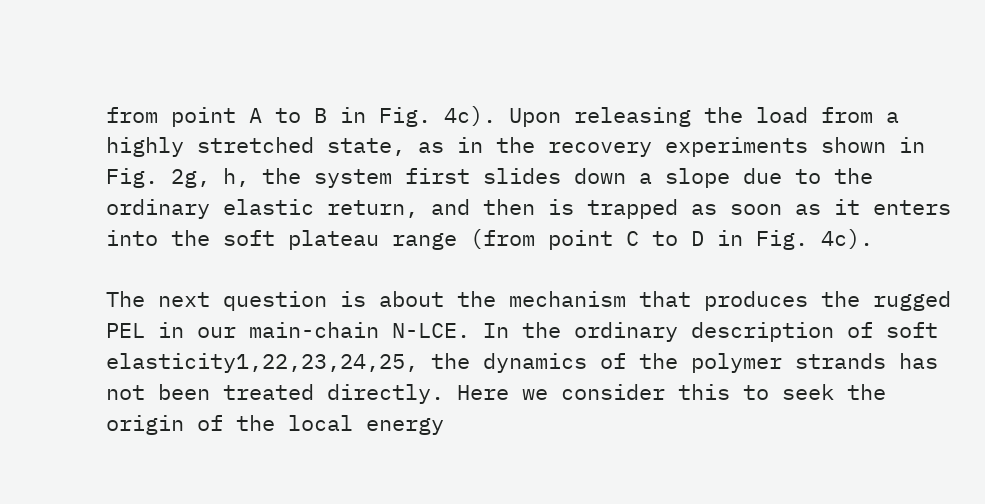from point A to B in Fig. 4c). Upon releasing the load from a highly stretched state, as in the recovery experiments shown in Fig. 2g, h, the system first slides down a slope due to the ordinary elastic return, and then is trapped as soon as it enters into the soft plateau range (from point C to D in Fig. 4c).

The next question is about the mechanism that produces the rugged PEL in our main-chain N-LCE. In the ordinary description of soft elasticity1,22,23,24,25, the dynamics of the polymer strands has not been treated directly. Here we consider this to seek the origin of the local energy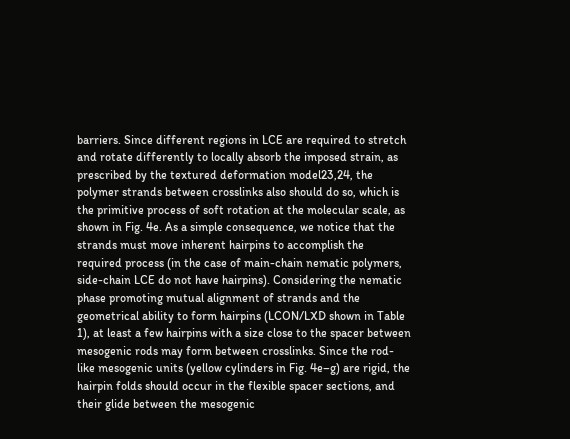barriers. Since different regions in LCE are required to stretch and rotate differently to locally absorb the imposed strain, as prescribed by the textured deformation model23,24, the polymer strands between crosslinks also should do so, which is the primitive process of soft rotation at the molecular scale, as shown in Fig. 4e. As a simple consequence, we notice that the strands must move inherent hairpins to accomplish the required process (in the case of main-chain nematic polymers, side-chain LCE do not have hairpins). Considering the nematic phase promoting mutual alignment of strands and the geometrical ability to form hairpins (LCON/LXD shown in Table 1), at least a few hairpins with a size close to the spacer between mesogenic rods may form between crosslinks. Since the rod-like mesogenic units (yellow cylinders in Fig. 4e–g) are rigid, the hairpin folds should occur in the flexible spacer sections, and their glide between the mesogenic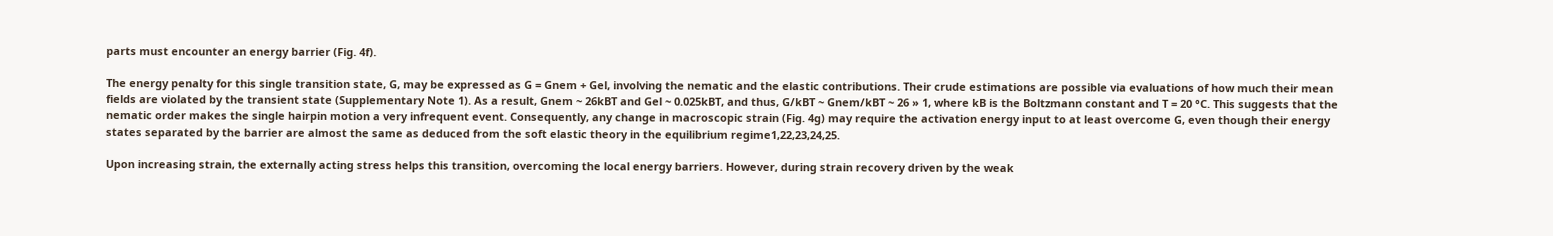parts must encounter an energy barrier (Fig. 4f).

The energy penalty for this single transition state, G, may be expressed as G = Gnem + Gel, involving the nematic and the elastic contributions. Their crude estimations are possible via evaluations of how much their mean fields are violated by the transient state (Supplementary Note 1). As a result, Gnem ~ 26kBT and Gel ~ 0.025kBT, and thus, G/kBT ~ Gnem/kBT ~ 26 » 1, where kB is the Boltzmann constant and T = 20 °C. This suggests that the nematic order makes the single hairpin motion a very infrequent event. Consequently, any change in macroscopic strain (Fig. 4g) may require the activation energy input to at least overcome G, even though their energy states separated by the barrier are almost the same as deduced from the soft elastic theory in the equilibrium regime1,22,23,24,25.

Upon increasing strain, the externally acting stress helps this transition, overcoming the local energy barriers. However, during strain recovery driven by the weak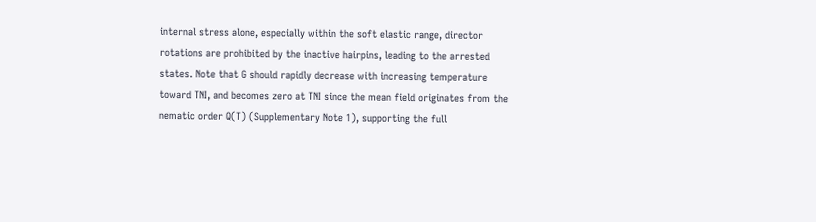internal stress alone, especially within the soft elastic range, director rotations are prohibited by the inactive hairpins, leading to the arrested states. Note that G should rapidly decrease with increasing temperature toward TNI, and becomes zero at TNI since the mean field originates from the nematic order Q(T) (Supplementary Note 1), supporting the full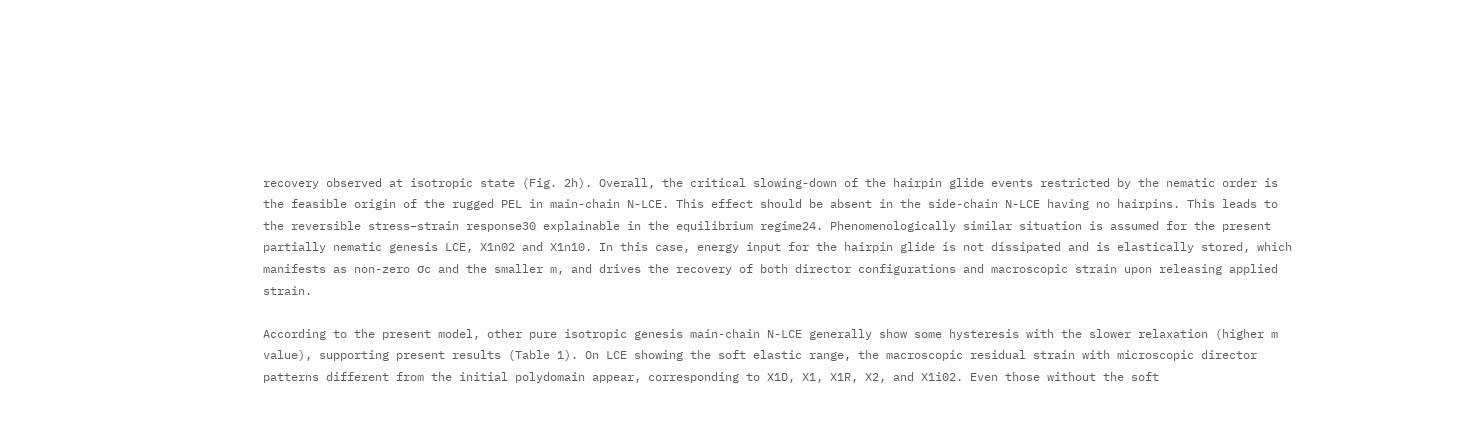recovery observed at isotropic state (Fig. 2h). Overall, the critical slowing-down of the hairpin glide events restricted by the nematic order is the feasible origin of the rugged PEL in main-chain N-LCE. This effect should be absent in the side-chain N-LCE having no hairpins. This leads to the reversible stress–strain response30 explainable in the equilibrium regime24. Phenomenologically similar situation is assumed for the present partially nematic genesis LCE, X1n02 and X1n10. In this case, energy input for the hairpin glide is not dissipated and is elastically stored, which manifests as non-zero σc and the smaller m, and drives the recovery of both director configurations and macroscopic strain upon releasing applied strain.

According to the present model, other pure isotropic genesis main-chain N-LCE generally show some hysteresis with the slower relaxation (higher m value), supporting present results (Table 1). On LCE showing the soft elastic range, the macroscopic residual strain with microscopic director patterns different from the initial polydomain appear, corresponding to X1D, X1, X1R, X2, and X1i02. Even those without the soft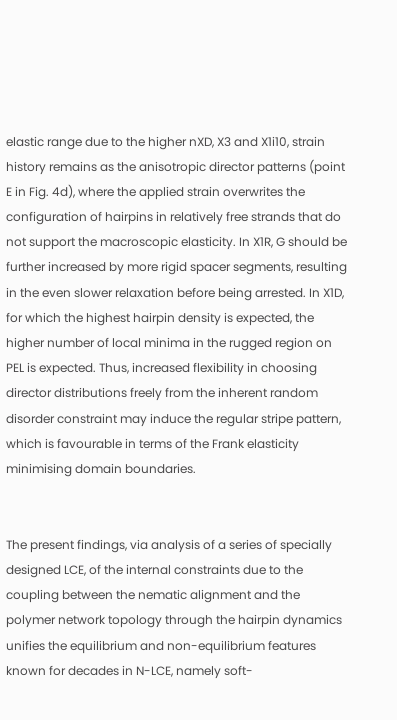elastic range due to the higher nXD, X3 and X1i10, strain history remains as the anisotropic director patterns (point E in Fig. 4d), where the applied strain overwrites the configuration of hairpins in relatively free strands that do not support the macroscopic elasticity. In X1R, G should be further increased by more rigid spacer segments, resulting in the even slower relaxation before being arrested. In X1D, for which the highest hairpin density is expected, the higher number of local minima in the rugged region on PEL is expected. Thus, increased flexibility in choosing director distributions freely from the inherent random disorder constraint may induce the regular stripe pattern, which is favourable in terms of the Frank elasticity minimising domain boundaries.


The present findings, via analysis of a series of specially designed LCE, of the internal constraints due to the coupling between the nematic alignment and the polymer network topology through the hairpin dynamics unifies the equilibrium and non-equilibrium features known for decades in N-LCE, namely soft-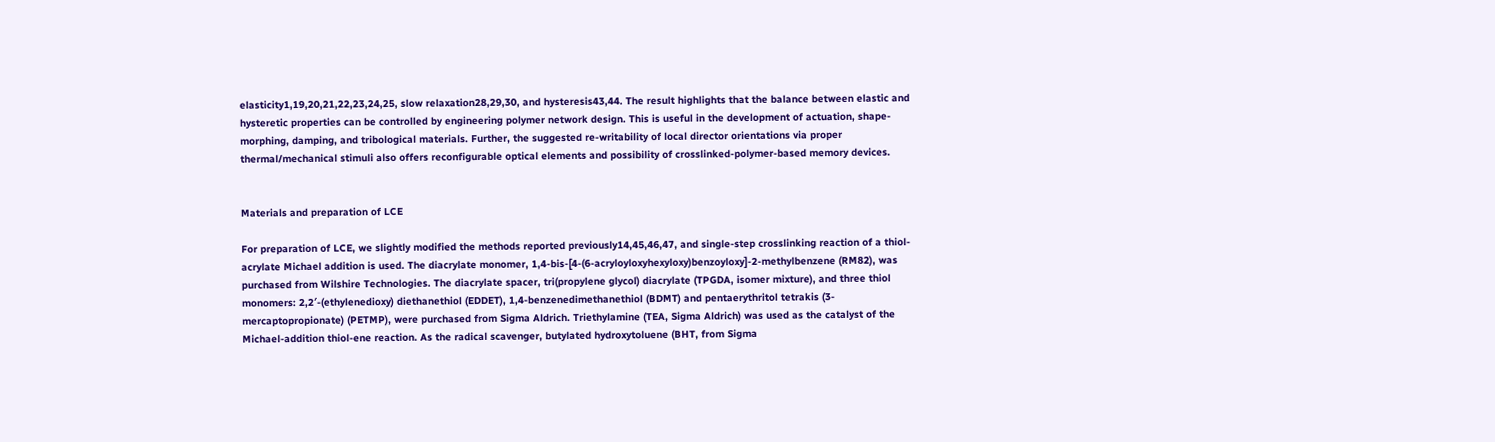elasticity1,19,20,21,22,23,24,25, slow relaxation28,29,30, and hysteresis43,44. The result highlights that the balance between elastic and hysteretic properties can be controlled by engineering polymer network design. This is useful in the development of actuation, shape-morphing, damping, and tribological materials. Further, the suggested re-writability of local director orientations via proper thermal/mechanical stimuli also offers reconfigurable optical elements and possibility of crosslinked-polymer-based memory devices.


Materials and preparation of LCE

For preparation of LCE, we slightly modified the methods reported previously14,45,46,47, and single-step crosslinking reaction of a thiol-acrylate Michael addition is used. The diacrylate monomer, 1,4-bis-[4-(6-acryloyloxyhexyloxy)benzoyloxy]-2-methylbenzene (RM82), was purchased from Wilshire Technologies. The diacrylate spacer, tri(propylene glycol) diacrylate (TPGDA, isomer mixture), and three thiol monomers: 2,2′-(ethylenedioxy) diethanethiol (EDDET), 1,4-benzenedimethanethiol (BDMT) and pentaerythritol tetrakis (3-mercaptopropionate) (PETMP), were purchased from Sigma Aldrich. Triethylamine (TEA, Sigma Aldrich) was used as the catalyst of the Michael-addition thiol-ene reaction. As the radical scavenger, butylated hydroxytoluene (BHT, from Sigma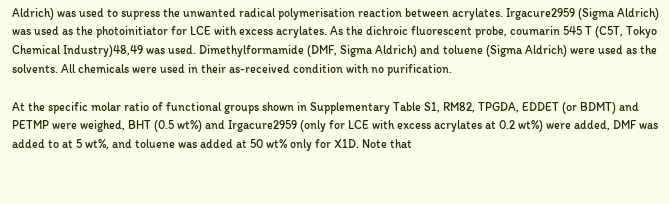Aldrich) was used to supress the unwanted radical polymerisation reaction between acrylates. Irgacure2959 (Sigma Aldrich) was used as the photoinitiator for LCE with excess acrylates. As the dichroic fluorescent probe, coumarin 545 T (C5T, Tokyo Chemical Industry)48,49 was used. Dimethylformamide (DMF, Sigma Aldrich) and toluene (Sigma Aldrich) were used as the solvents. All chemicals were used in their as-received condition with no purification.

At the specific molar ratio of functional groups shown in Supplementary Table S1, RM82, TPGDA, EDDET (or BDMT) and PETMP were weighed, BHT (0.5 wt%) and Irgacure2959 (only for LCE with excess acrylates at 0.2 wt%) were added, DMF was added to at 5 wt%, and toluene was added at 50 wt% only for X1D. Note that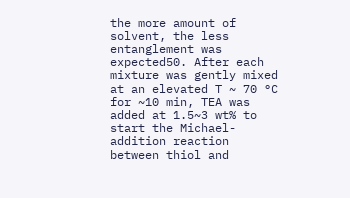the more amount of solvent, the less entanglement was expected50. After each mixture was gently mixed at an elevated T ~ 70 °C for ~10 min, TEA was added at 1.5~3 wt% to start the Michael-addition reaction between thiol and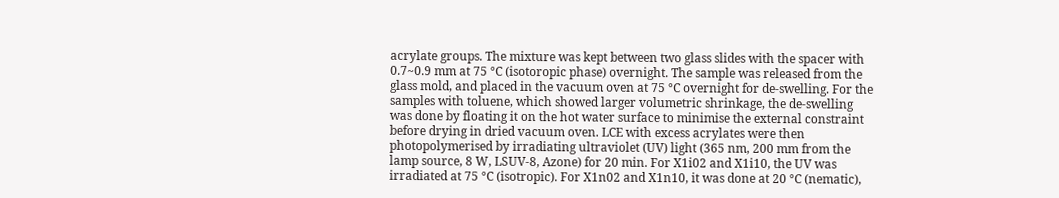acrylate groups. The mixture was kept between two glass slides with the spacer with 0.7~0.9 mm at 75 °C (isotoropic phase) overnight. The sample was released from the glass mold, and placed in the vacuum oven at 75 °C overnight for de-swelling. For the samples with toluene, which showed larger volumetric shrinkage, the de-swelling was done by floating it on the hot water surface to minimise the external constraint before drying in dried vacuum oven. LCE with excess acrylates were then photopolymerised by irradiating ultraviolet (UV) light (365 nm, 200 mm from the lamp source, 8 W, LSUV-8, Azone) for 20 min. For X1i02 and X1i10, the UV was irradiated at 75 °C (isotropic). For X1n02 and X1n10, it was done at 20 °C (nematic),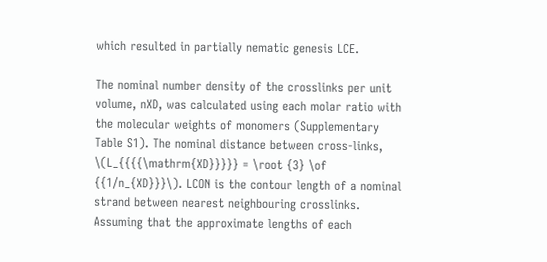which resulted in partially nematic genesis LCE.

The nominal number density of the crosslinks per unit volume, nXD, was calculated using each molar ratio with the molecular weights of monomers (Supplementary Table S1). The nominal distance between cross-links, \(L_{{{{\mathrm{XD}}}}} = \root {3} \of {{1/n_{XD}}}\). LCON is the contour length of a nominal strand between nearest neighbouring crosslinks. Assuming that the approximate lengths of each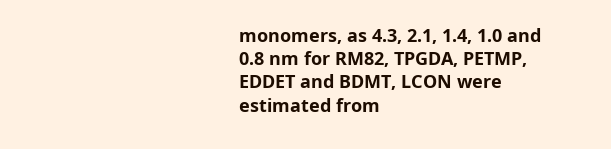monomers, as 4.3, 2.1, 1.4, 1.0 and 0.8 nm for RM82, TPGDA, PETMP, EDDET and BDMT, LCON were estimated from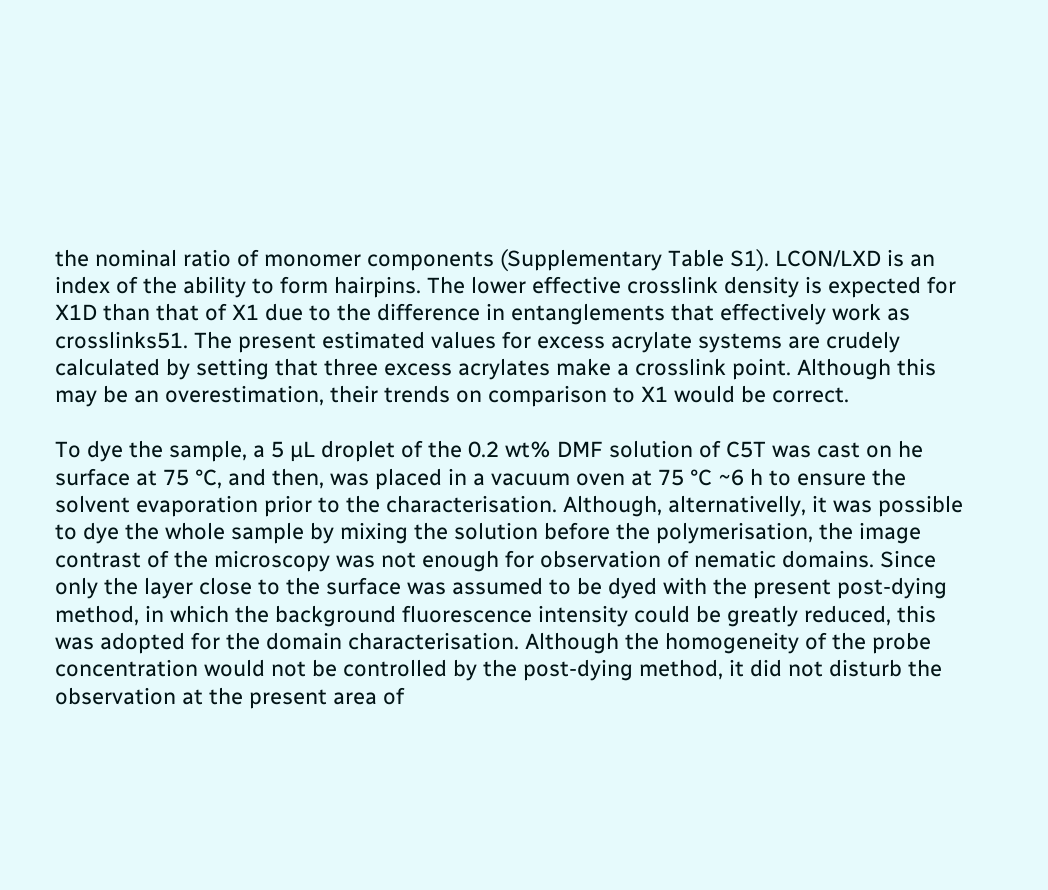the nominal ratio of monomer components (Supplementary Table S1). LCON/LXD is an index of the ability to form hairpins. The lower effective crosslink density is expected for X1D than that of X1 due to the difference in entanglements that effectively work as crosslinks51. The present estimated values for excess acrylate systems are crudely calculated by setting that three excess acrylates make a crosslink point. Although this may be an overestimation, their trends on comparison to X1 would be correct.

To dye the sample, a 5 µL droplet of the 0.2 wt% DMF solution of C5T was cast on he surface at 75 °C, and then, was placed in a vacuum oven at 75 °C ~6 h to ensure the solvent evaporation prior to the characterisation. Although, alternativelly, it was possible to dye the whole sample by mixing the solution before the polymerisation, the image contrast of the microscopy was not enough for observation of nematic domains. Since only the layer close to the surface was assumed to be dyed with the present post-dying method, in which the background fluorescence intensity could be greatly reduced, this was adopted for the domain characterisation. Although the homogeneity of the probe concentration would not be controlled by the post-dying method, it did not disturb the observation at the present area of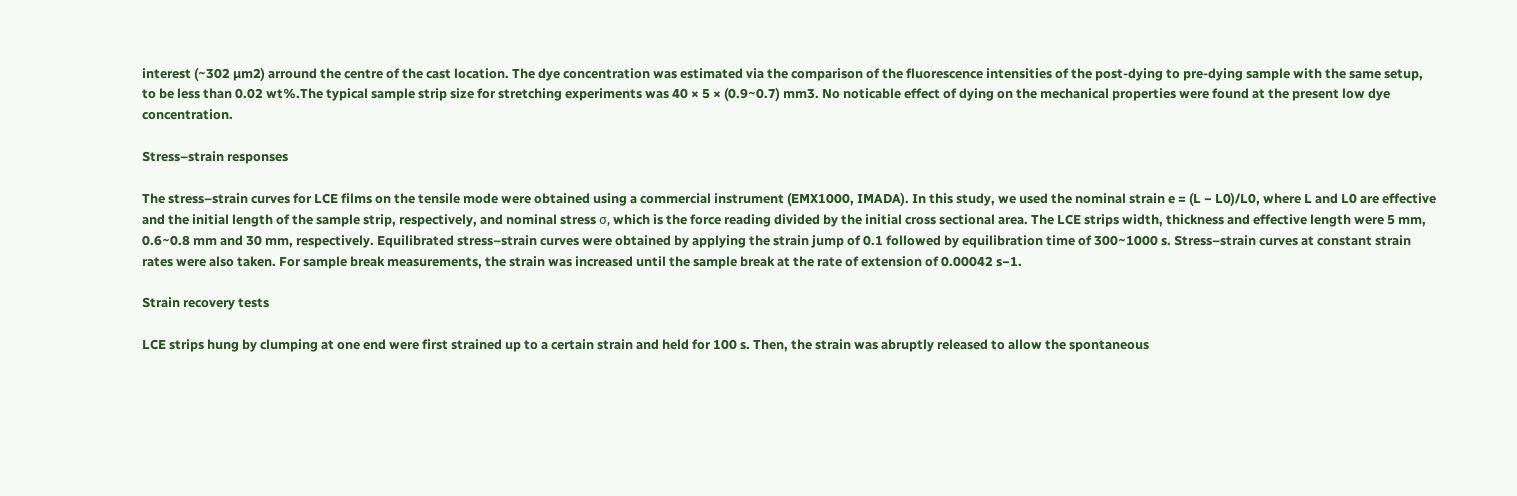interest (~302 µm2) arround the centre of the cast location. The dye concentration was estimated via the comparison of the fluorescence intensities of the post-dying to pre-dying sample with the same setup, to be less than 0.02 wt%.The typical sample strip size for stretching experiments was 40 × 5 × (0.9~0.7) mm3. No noticable effect of dying on the mechanical properties were found at the present low dye concentration.

Stress–strain responses

The stress–strain curves for LCE films on the tensile mode were obtained using a commercial instrument (EMX1000, IMADA). In this study, we used the nominal strain e = (L − L0)/L0, where L and L0 are effective and the initial length of the sample strip, respectively, and nominal stress σ, which is the force reading divided by the initial cross sectional area. The LCE strips width, thickness and effective length were 5 mm, 0.6~0.8 mm and 30 mm, respectively. Equilibrated stress–strain curves were obtained by applying the strain jump of 0.1 followed by equilibration time of 300~1000 s. Stress–strain curves at constant strain rates were also taken. For sample break measurements, the strain was increased until the sample break at the rate of extension of 0.00042 s−1.

Strain recovery tests

LCE strips hung by clumping at one end were first strained up to a certain strain and held for 100 s. Then, the strain was abruptly released to allow the spontaneous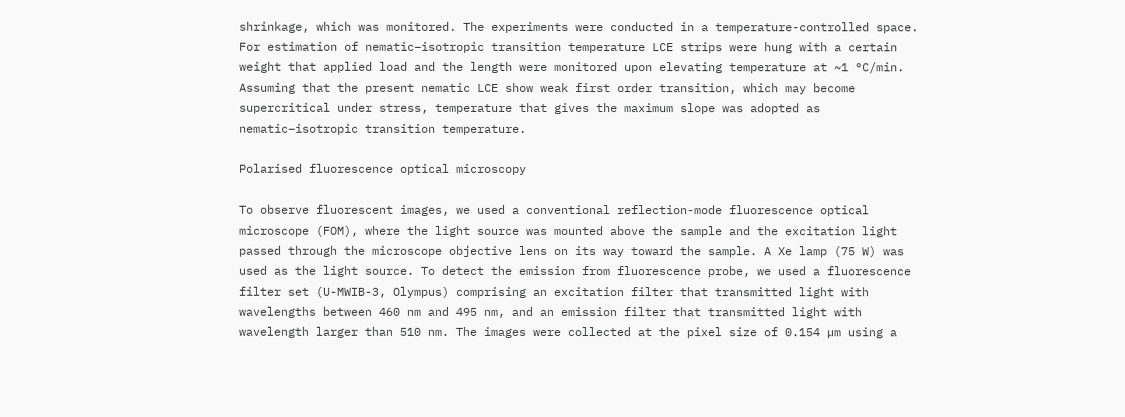shrinkage, which was monitored. The experiments were conducted in a temperature-controlled space. For estimation of nematic–isotropic transition temperature LCE strips were hung with a certain weight that applied load and the length were monitored upon elevating temperature at ~1 °C/min. Assuming that the present nematic LCE show weak first order transition, which may become supercritical under stress, temperature that gives the maximum slope was adopted as nematic–isotropic transition temperature.

Polarised fluorescence optical microscopy

To observe fluorescent images, we used a conventional reflection-mode fluorescence optical microscope (FOM), where the light source was mounted above the sample and the excitation light passed through the microscope objective lens on its way toward the sample. A Xe lamp (75 W) was used as the light source. To detect the emission from fluorescence probe, we used a fluorescence filter set (U-MWIB-3, Olympus) comprising an excitation filter that transmitted light with wavelengths between 460 nm and 495 nm, and an emission filter that transmitted light with wavelength larger than 510 nm. The images were collected at the pixel size of 0.154 µm using a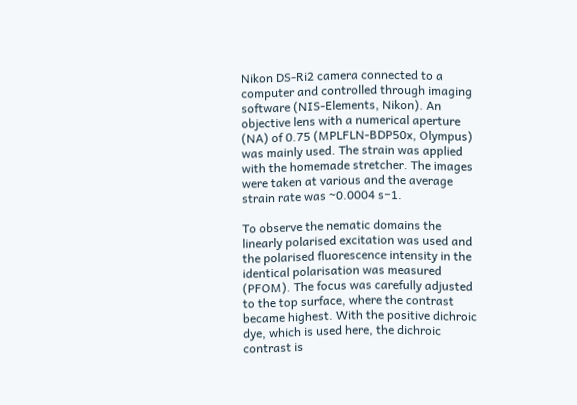Nikon DS-Ri2 camera connected to a computer and controlled through imaging software (NIS-Elements, Nikon). An objective lens with a numerical aperture (NA) of 0.75 (MPLFLN-BDP50x, Olympus) was mainly used. The strain was applied with the homemade stretcher. The images were taken at various and the average strain rate was ~0.0004 s−1.

To observe the nematic domains the linearly polarised excitation was used and the polarised fluorescence intensity in the identical polarisation was measured (PFOM). The focus was carefully adjusted to the top surface, where the contrast became highest. With the positive dichroic dye, which is used here, the dichroic contrast is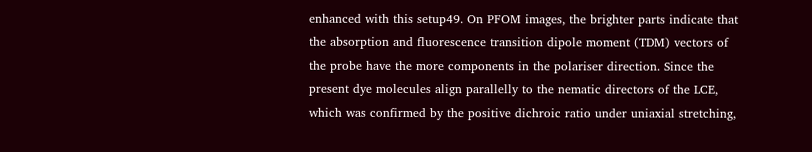enhanced with this setup49. On PFOM images, the brighter parts indicate that the absorption and fluorescence transition dipole moment (TDM) vectors of the probe have the more components in the polariser direction. Since the present dye molecules align parallelly to the nematic directors of the LCE, which was confirmed by the positive dichroic ratio under uniaxial stretching,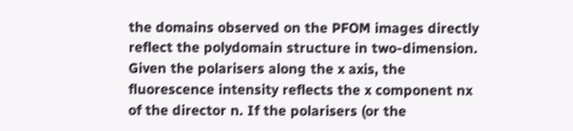the domains observed on the PFOM images directly reflect the polydomain structure in two-dimension. Given the polarisers along the x axis, the fluorescence intensity reflects the x component nx of the director n. If the polarisers (or the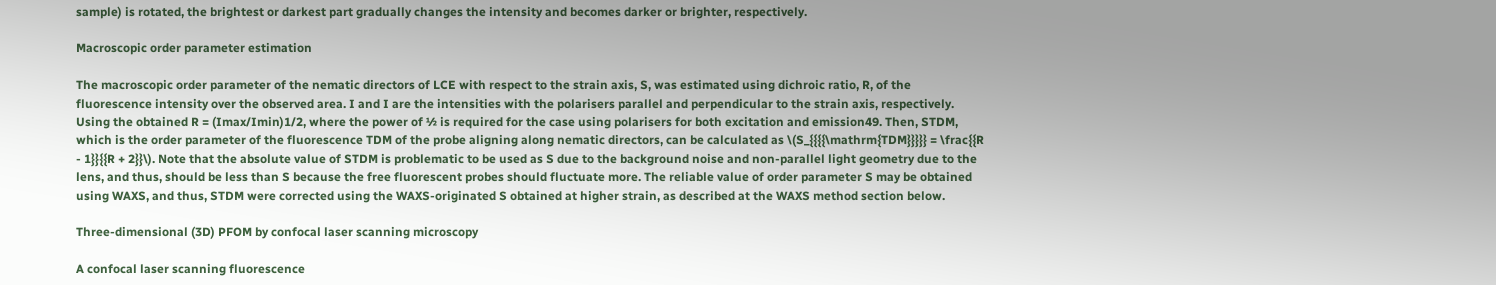sample) is rotated, the brightest or darkest part gradually changes the intensity and becomes darker or brighter, respectively.

Macroscopic order parameter estimation

The macroscopic order parameter of the nematic directors of LCE with respect to the strain axis, S, was estimated using dichroic ratio, R, of the fluorescence intensity over the observed area. I and I are the intensities with the polarisers parallel and perpendicular to the strain axis, respectively. Using the obtained R = (Imax/Imin)1/2, where the power of ½ is required for the case using polarisers for both excitation and emission49. Then, STDM, which is the order parameter of the fluorescence TDM of the probe aligning along nematic directors, can be calculated as \(S_{{{{\mathrm{TDM}}}}} = \frac{{R - 1}}{{R + 2}}\). Note that the absolute value of STDM is problematic to be used as S due to the background noise and non-parallel light geometry due to the lens, and thus, should be less than S because the free fluorescent probes should fluctuate more. The reliable value of order parameter S may be obtained using WAXS, and thus, STDM were corrected using the WAXS-originated S obtained at higher strain, as described at the WAXS method section below.

Three-dimensional (3D) PFOM by confocal laser scanning microscopy

A confocal laser scanning fluorescence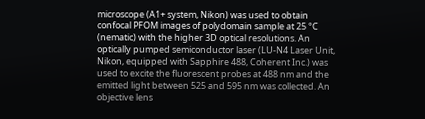microscope (A1+ system, Nikon) was used to obtain confocal PFOM images of polydomain sample at 25 °C (nematic) with the higher 3D optical resolutions. An optically pumped semiconductor laser (LU-N4 Laser Unit, Nikon, equipped with Sapphire 488, Coherent Inc.) was used to excite the fluorescent probes at 488 nm and the emitted light between 525 and 595 nm was collected. An objective lens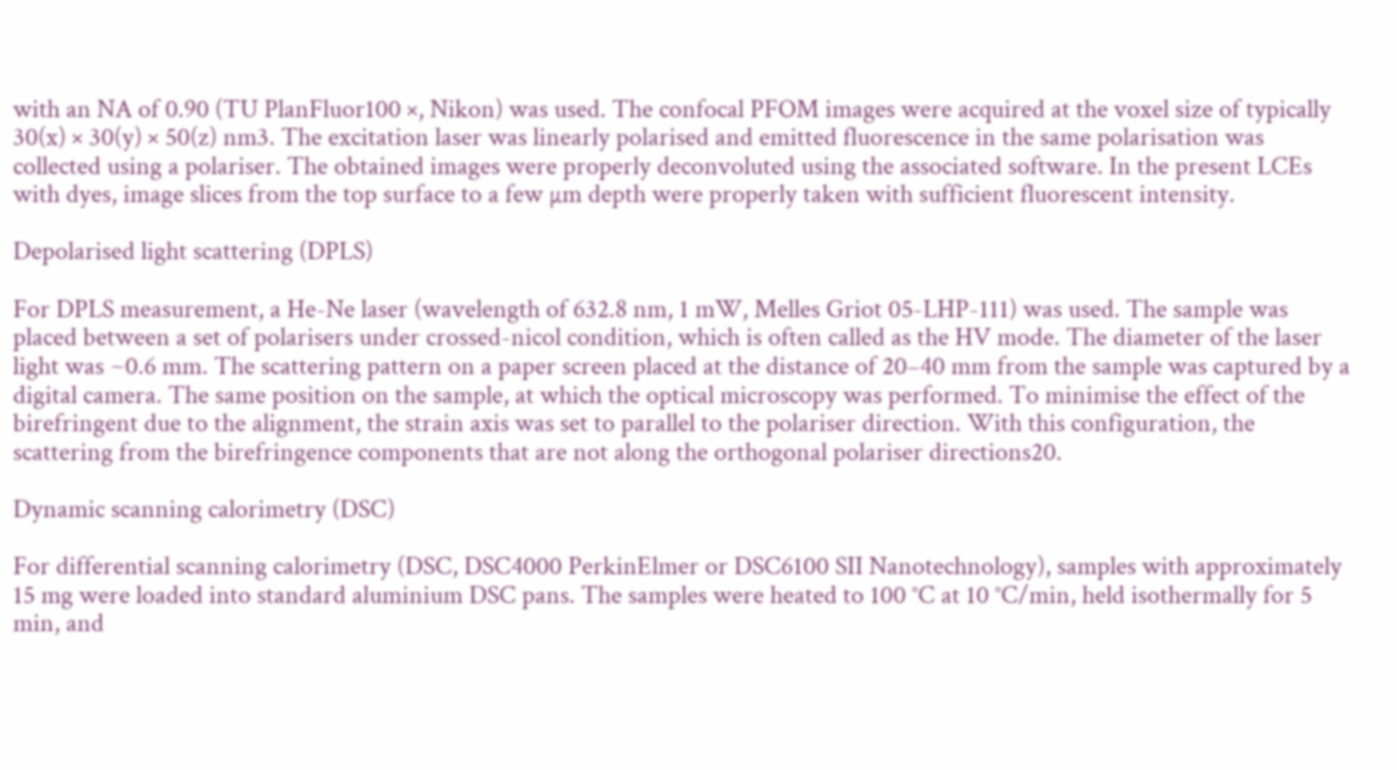with an NA of 0.90 (TU PlanFluor100 ×, Nikon) was used. The confocal PFOM images were acquired at the voxel size of typically 30(x) × 30(y) × 50(z) nm3. The excitation laser was linearly polarised and emitted fluorescence in the same polarisation was collected using a polariser. The obtained images were properly deconvoluted using the associated software. In the present LCEs with dyes, image slices from the top surface to a few µm depth were properly taken with sufficient fluorescent intensity.

Depolarised light scattering (DPLS)

For DPLS measurement, a He-Ne laser (wavelength of 632.8 nm, 1 mW, Melles Griot 05-LHP-111) was used. The sample was placed between a set of polarisers under crossed-nicol condition, which is often called as the HV mode. The diameter of the laser light was ~0.6 mm. The scattering pattern on a paper screen placed at the distance of 20–40 mm from the sample was captured by a digital camera. The same position on the sample, at which the optical microscopy was performed. To minimise the effect of the birefringent due to the alignment, the strain axis was set to parallel to the polariser direction. With this configuration, the scattering from the birefringence components that are not along the orthogonal polariser directions20.

Dynamic scanning calorimetry (DSC)

For differential scanning calorimetry (DSC, DSC4000 PerkinElmer or DSC6100 SII Nanotechnology), samples with approximately 15 mg were loaded into standard aluminium DSC pans. The samples were heated to 100 °C at 10 °C/min, held isothermally for 5 min, and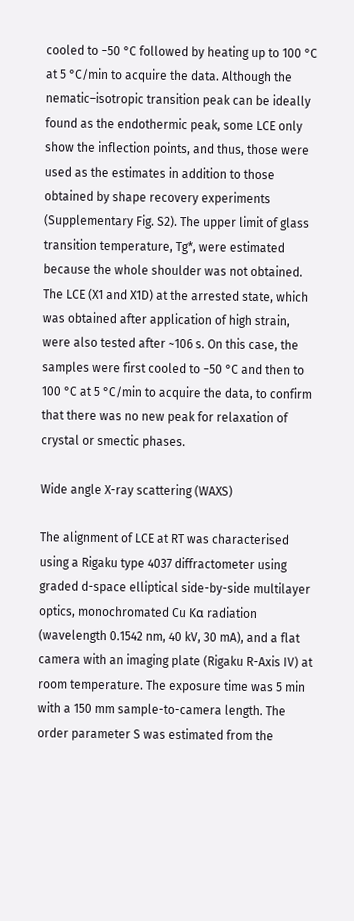cooled to −50 °C followed by heating up to 100 °C at 5 °C/min to acquire the data. Although the nematic–isotropic transition peak can be ideally found as the endothermic peak, some LCE only show the inflection points, and thus, those were used as the estimates in addition to those obtained by shape recovery experiments (Supplementary Fig. S2). The upper limit of glass transition temperature, Tg*, were estimated because the whole shoulder was not obtained. The LCE (X1 and X1D) at the arrested state, which was obtained after application of high strain, were also tested after ~106 s. On this case, the samples were first cooled to −50 °C and then to 100 °C at 5 °C/min to acquire the data, to confirm that there was no new peak for relaxation of crystal or smectic phases.

Wide angle X-ray scattering (WAXS)

The alignment of LCE at RT was characterised using a Rigaku type 4037 diffractometer using graded d-space elliptical side-by-side multilayer optics, monochromated Cu Kα radiation (wavelength 0.1542 nm, 40 kV, 30 mA), and a flat camera with an imaging plate (Rigaku R-Axis IV) at room temperature. The exposure time was 5 min with a 150 mm sample-to-camera length. The order parameter S was estimated from the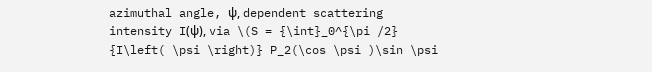azimuthal angle, ψ, dependent scattering intensity I(ψ), via \(S = {\int}_0^{\pi /2} {I\left( \psi \right)} P_2(\cos \psi )\sin \psi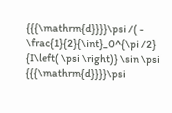{{{\mathrm{d}}}}\psi /( - \frac{1}{2}{\int}_0^{\pi /2} {I\left( \psi \right)} \sin \psi {{{\mathrm{d}}}}\psi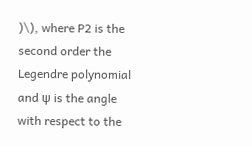)\), where P2 is the second order the Legendre polynomial and ψ is the angle with respect to the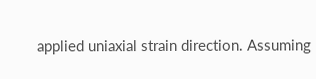applied uniaxial strain direction. Assuming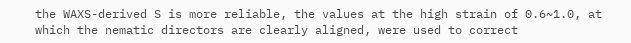the WAXS-derived S is more reliable, the values at the high strain of 0.6~1.0, at which the nematic directors are clearly aligned, were used to correct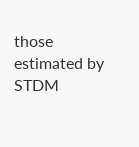those estimated by STDM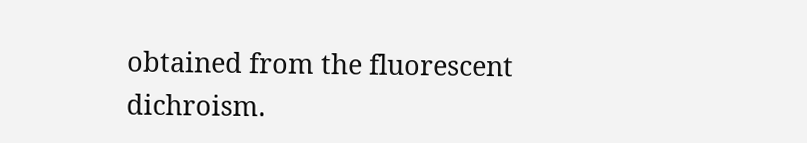obtained from the fluorescent dichroism.